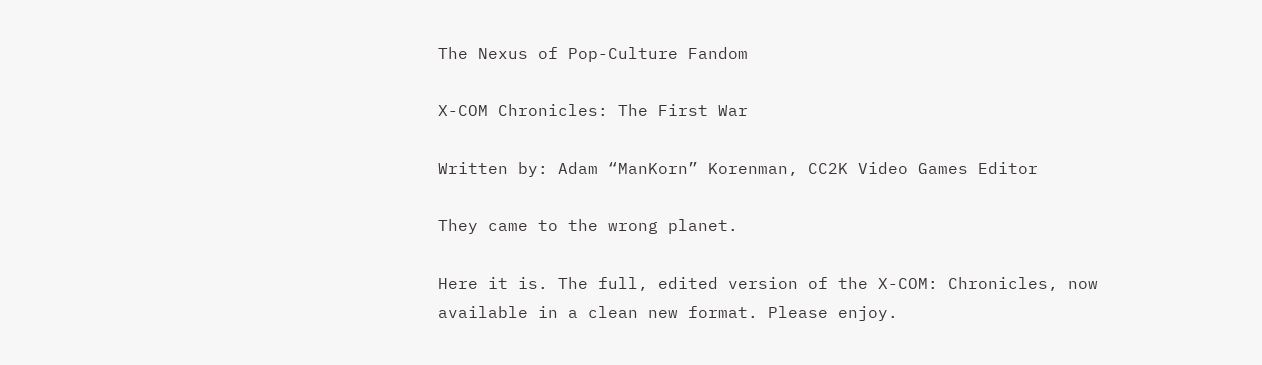The Nexus of Pop-Culture Fandom

X-COM Chronicles: The First War

Written by: Adam “ManKorn” Korenman, CC2K Video Games Editor

They came to the wrong planet.

Here it is. The full, edited version of the X-COM: Chronicles, now available in a clean new format. Please enjoy.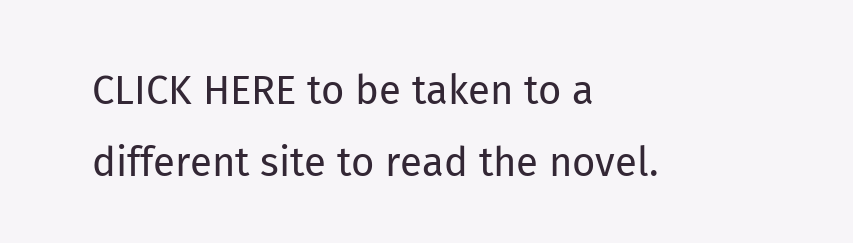CLICK HERE to be taken to a different site to read the novel.